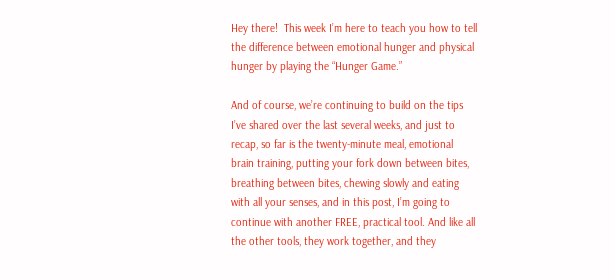Hey there!  This week I’m here to teach you how to tell the difference between emotional hunger and physical hunger by playing the “Hunger Game.”

And of course, we’re continuing to build on the tips I’ve shared over the last several weeks, and just to recap, so far is the twenty-minute meal, emotional brain training, putting your fork down between bites, breathing between bites, chewing slowly and eating with all your senses, and in this post, I’m going to continue with another FREE, practical tool. And like all the other tools, they work together, and they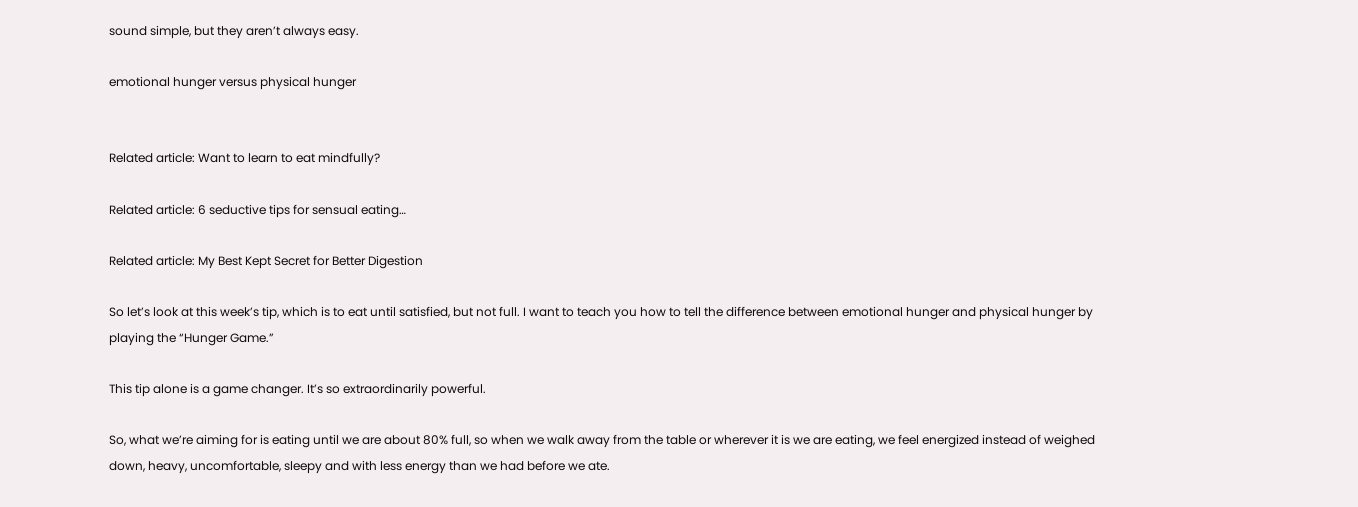sound simple, but they aren’t always easy.

emotional hunger versus physical hunger


Related article: Want to learn to eat mindfully?

Related article: 6 seductive tips for sensual eating…

Related article: My Best Kept Secret for Better Digestion

So let’s look at this week’s tip, which is to eat until satisfied, but not full. I want to teach you how to tell the difference between emotional hunger and physical hunger by playing the “Hunger Game.”

This tip alone is a game changer. It’s so extraordinarily powerful.

So, what we’re aiming for is eating until we are about 80% full, so when we walk away from the table or wherever it is we are eating, we feel energized instead of weighed down, heavy, uncomfortable, sleepy and with less energy than we had before we ate.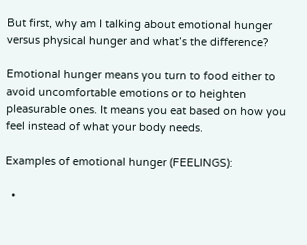But first, why am I talking about emotional hunger versus physical hunger and what’s the difference?

Emotional hunger means you turn to food either to avoid uncomfortable emotions or to heighten pleasurable ones. It means you eat based on how you feel instead of what your body needs.

Examples of emotional hunger (FEELINGS):

  •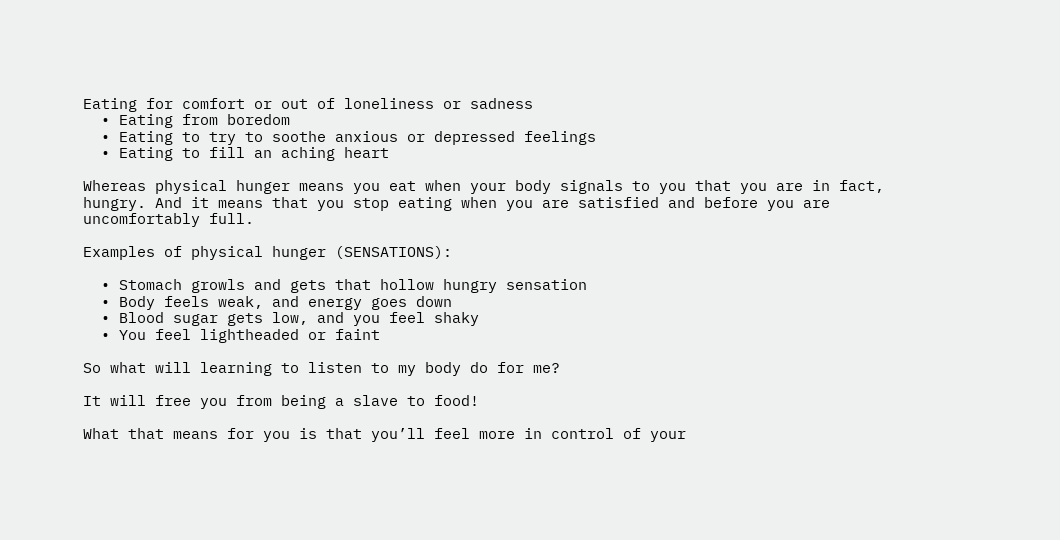Eating for comfort or out of loneliness or sadness
  • Eating from boredom
  • Eating to try to soothe anxious or depressed feelings
  • Eating to fill an aching heart

Whereas physical hunger means you eat when your body signals to you that you are in fact, hungry. And it means that you stop eating when you are satisfied and before you are uncomfortably full.

Examples of physical hunger (SENSATIONS):

  • Stomach growls and gets that hollow hungry sensation
  • Body feels weak, and energy goes down
  • Blood sugar gets low, and you feel shaky
  • You feel lightheaded or faint

So what will learning to listen to my body do for me?

It will free you from being a slave to food!

What that means for you is that you’ll feel more in control of your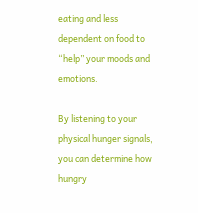eating and less dependent on food to “help” your moods and emotions.

By listening to your physical hunger signals, you can determine how hungry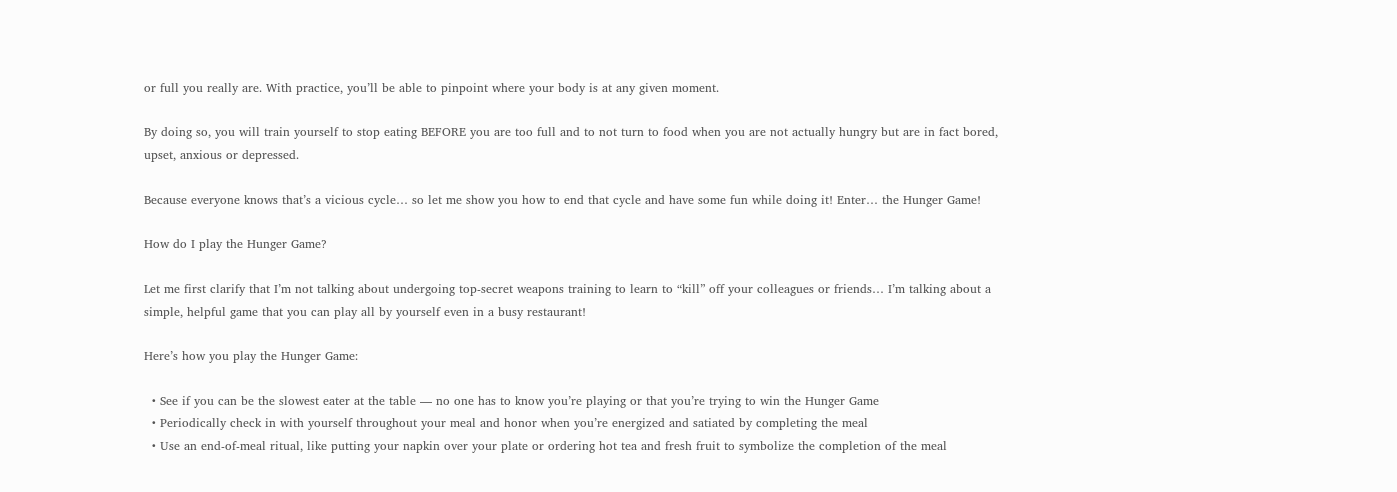or full you really are. With practice, you’ll be able to pinpoint where your body is at any given moment.

By doing so, you will train yourself to stop eating BEFORE you are too full and to not turn to food when you are not actually hungry but are in fact bored, upset, anxious or depressed.

Because everyone knows that’s a vicious cycle… so let me show you how to end that cycle and have some fun while doing it! Enter… the Hunger Game!

How do I play the Hunger Game?

Let me first clarify that I’m not talking about undergoing top-secret weapons training to learn to “kill” off your colleagues or friends… I’m talking about a simple, helpful game that you can play all by yourself even in a busy restaurant!

Here’s how you play the Hunger Game:

  • See if you can be the slowest eater at the table — no one has to know you’re playing or that you’re trying to win the Hunger Game
  • Periodically check in with yourself throughout your meal and honor when you’re energized and satiated by completing the meal
  • Use an end-of-meal ritual, like putting your napkin over your plate or ordering hot tea and fresh fruit to symbolize the completion of the meal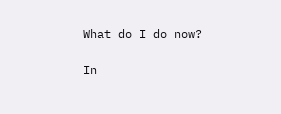What do I do now?

In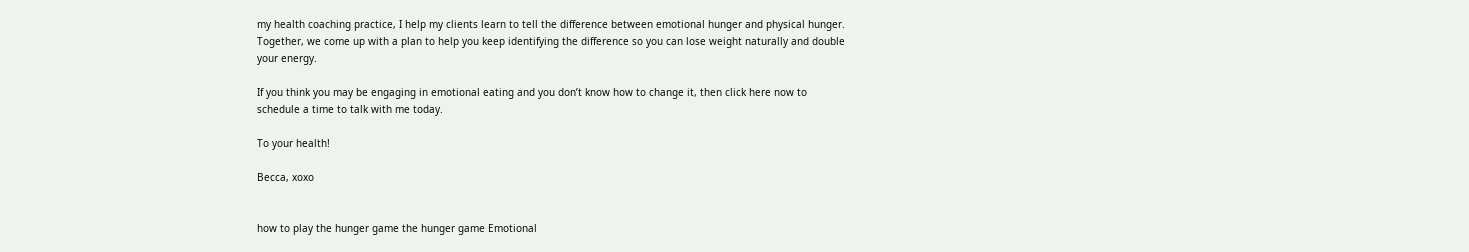my health coaching practice, I help my clients learn to tell the difference between emotional hunger and physical hunger. Together, we come up with a plan to help you keep identifying the difference so you can lose weight naturally and double your energy.

If you think you may be engaging in emotional eating and you don’t know how to change it, then click here now to schedule a time to talk with me today.

To your health!

Becca, xoxo


how to play the hunger game the hunger game Emotional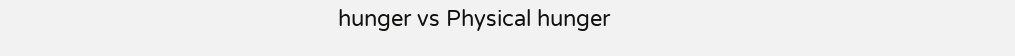hunger vs Physical hunger